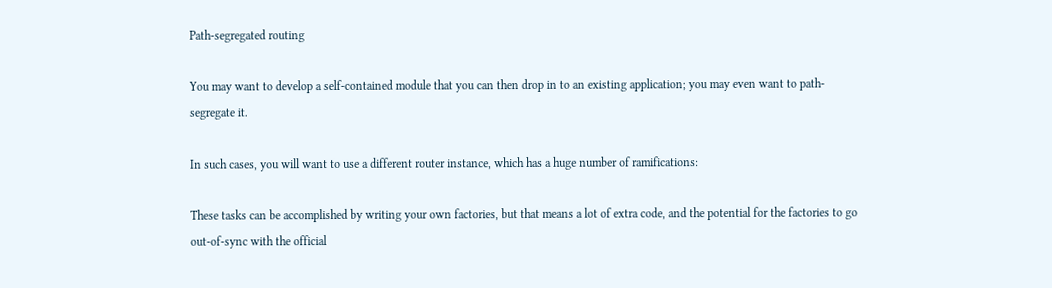Path-segregated routing

You may want to develop a self-contained module that you can then drop in to an existing application; you may even want to path-segregate it.

In such cases, you will want to use a different router instance, which has a huge number of ramifications:

These tasks can be accomplished by writing your own factories, but that means a lot of extra code, and the potential for the factories to go out-of-sync with the official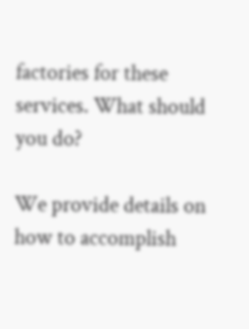factories for these services. What should you do?

We provide details on how to accomplish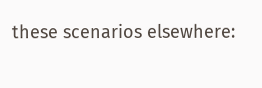these scenarios elsewhere: